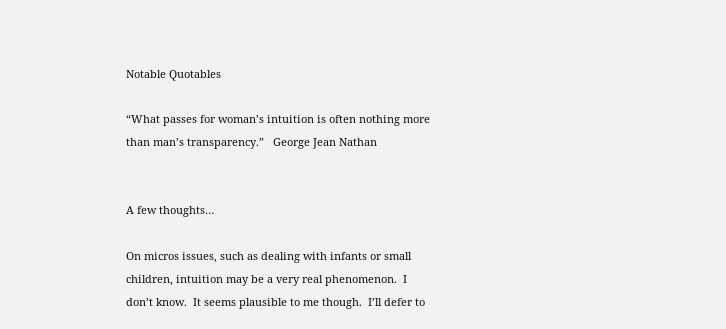Notable Quotables

“What passes for woman’s intuition is often nothing more than man’s transparency.”   George Jean Nathan


A few thoughts…

On micros issues, such as dealing with infants or small children, intuition may be a very real phenomenon.  I don’t know.  It seems plausible to me though.  I’ll defer to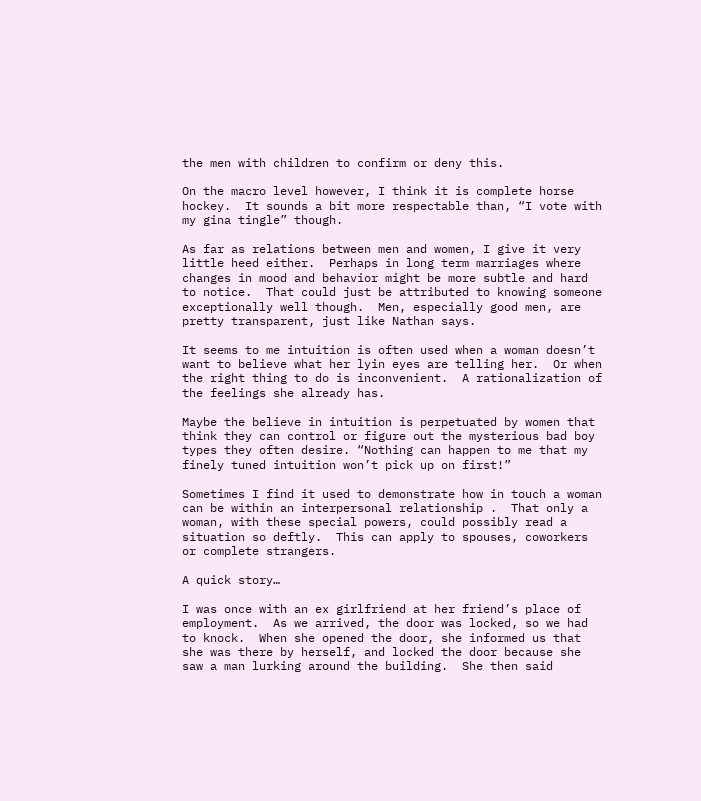the men with children to confirm or deny this.

On the macro level however, I think it is complete horse hockey.  It sounds a bit more respectable than, “I vote with my gina tingle” though.

As far as relations between men and women, I give it very little heed either.  Perhaps in long term marriages where changes in mood and behavior might be more subtle and hard to notice.  That could just be attributed to knowing someone exceptionally well though.  Men, especially good men, are pretty transparent, just like Nathan says.

It seems to me intuition is often used when a woman doesn’t want to believe what her lyin eyes are telling her.  Or when the right thing to do is inconvenient.  A rationalization of the feelings she already has.

Maybe the believe in intuition is perpetuated by women that think they can control or figure out the mysterious bad boy types they often desire. “Nothing can happen to me that my finely tuned intuition won’t pick up on first!”

Sometimes I find it used to demonstrate how in touch a woman can be within an interpersonal relationship .  That only a woman, with these special powers, could possibly read a situation so deftly.  This can apply to spouses, coworkers or complete strangers.

A quick story…

I was once with an ex girlfriend at her friend’s place of employment.  As we arrived, the door was locked, so we had to knock.  When she opened the door, she informed us that she was there by herself, and locked the door because she saw a man lurking around the building.  She then said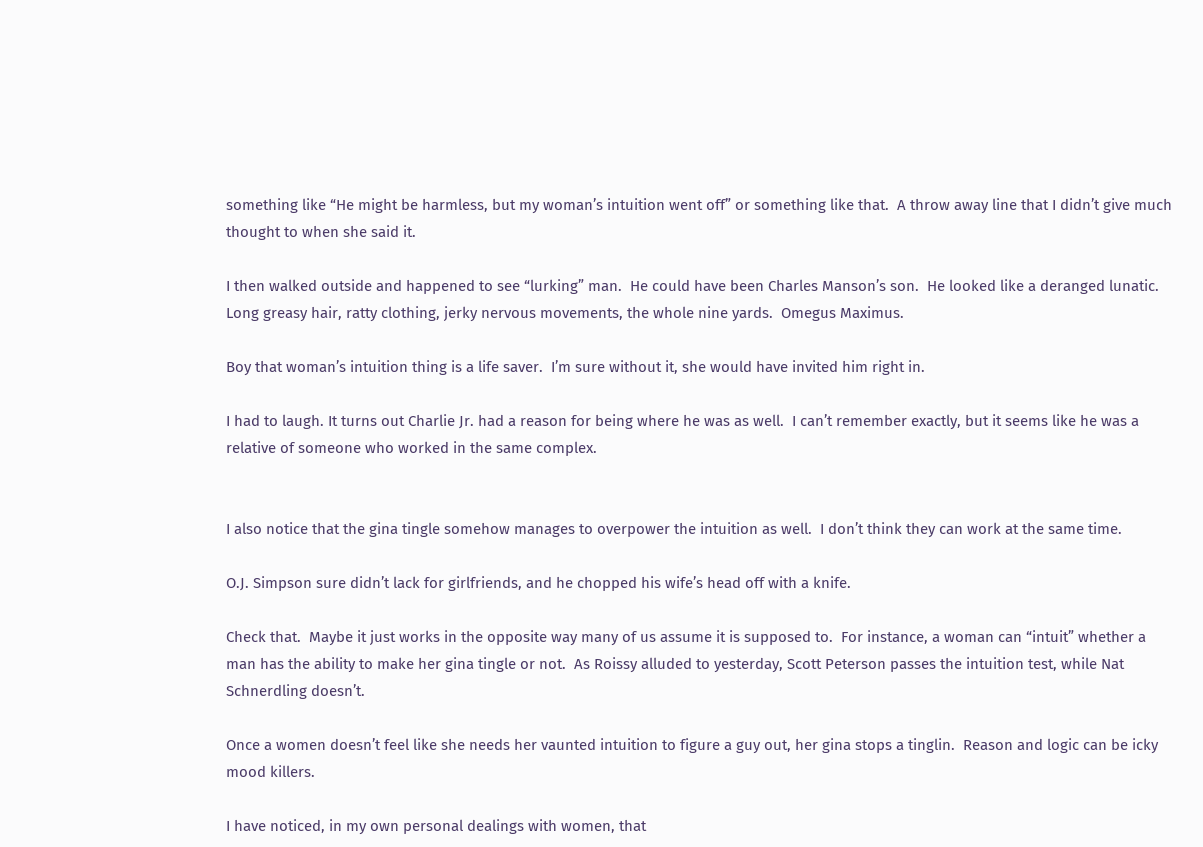something like “He might be harmless, but my woman’s intuition went off” or something like that.  A throw away line that I didn’t give much thought to when she said it.

I then walked outside and happened to see “lurking” man.  He could have been Charles Manson’s son.  He looked like a deranged lunatic.  Long greasy hair, ratty clothing, jerky nervous movements, the whole nine yards.  Omegus Maximus.

Boy that woman’s intuition thing is a life saver.  I’m sure without it, she would have invited him right in.

I had to laugh. It turns out Charlie Jr. had a reason for being where he was as well.  I can’t remember exactly, but it seems like he was a relative of someone who worked in the same complex.


I also notice that the gina tingle somehow manages to overpower the intuition as well.  I don’t think they can work at the same time.

O.J. Simpson sure didn’t lack for girlfriends, and he chopped his wife’s head off with a knife.

Check that.  Maybe it just works in the opposite way many of us assume it is supposed to.  For instance, a woman can “intuit” whether a man has the ability to make her gina tingle or not.  As Roissy alluded to yesterday, Scott Peterson passes the intuition test, while Nat Schnerdling doesn’t.

Once a women doesn’t feel like she needs her vaunted intuition to figure a guy out, her gina stops a tinglin.  Reason and logic can be icky mood killers.

I have noticed, in my own personal dealings with women, that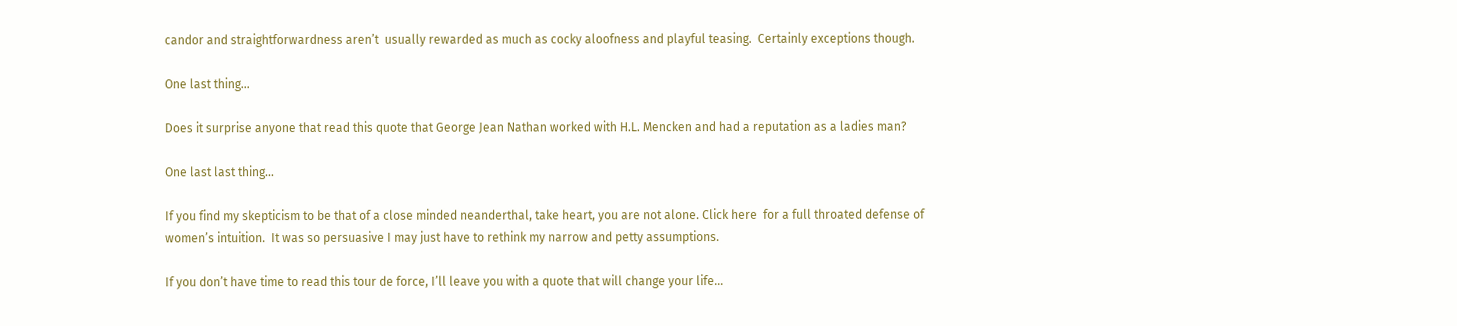candor and straightforwardness aren’t  usually rewarded as much as cocky aloofness and playful teasing.  Certainly exceptions though.

One last thing…

Does it surprise anyone that read this quote that George Jean Nathan worked with H.L. Mencken and had a reputation as a ladies man?

One last last thing…

If you find my skepticism to be that of a close minded neanderthal, take heart, you are not alone. Click here  for a full throated defense of women’s intuition.  It was so persuasive I may just have to rethink my narrow and petty assumptions.

If you don’t have time to read this tour de force, I’ll leave you with a quote that will change your life…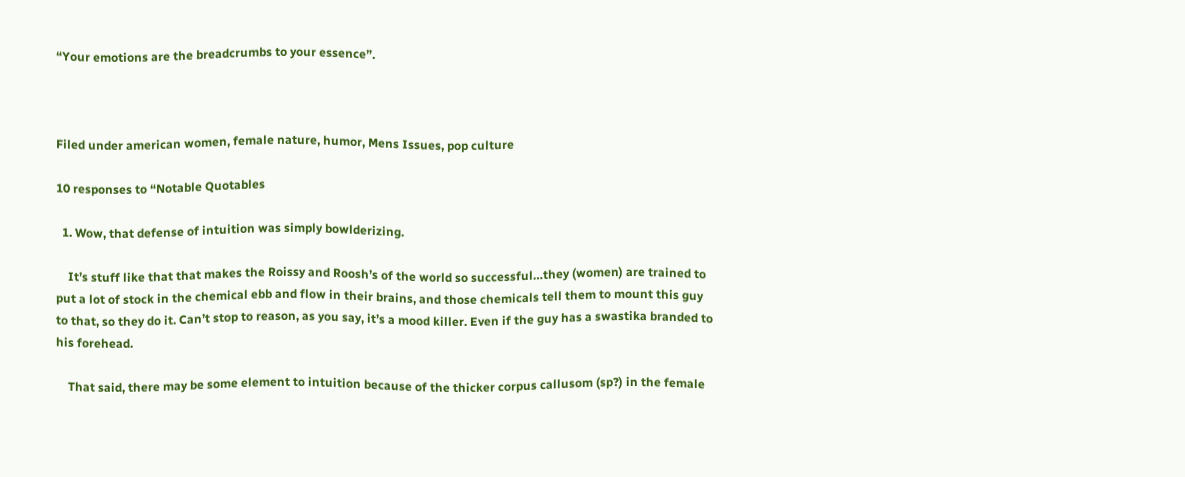“Your emotions are the breadcrumbs to your essence”.



Filed under american women, female nature, humor, Mens Issues, pop culture

10 responses to “Notable Quotables

  1. Wow, that defense of intuition was simply bowlderizing.

    It’s stuff like that that makes the Roissy and Roosh’s of the world so successful…they (women) are trained to put a lot of stock in the chemical ebb and flow in their brains, and those chemicals tell them to mount this guy to that, so they do it. Can’t stop to reason, as you say, it’s a mood killer. Even if the guy has a swastika branded to his forehead.

    That said, there may be some element to intuition because of the thicker corpus callusom (sp?) in the female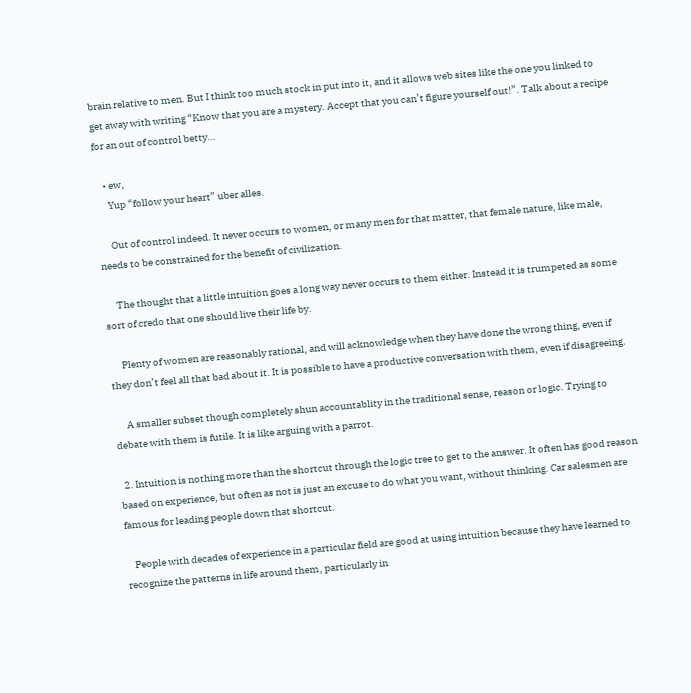brain relative to men. But I think too much stock in put into it, and it allows web sites like the one you linked to get away with writing “Know that you are a mystery. Accept that you can’t figure yourself out!”. Talk about a recipe for an out of control betty…

    • ew,
      Yup “follow your heart” uber alles.

      Out of control indeed. It never occurs to women, or many men for that matter, that female nature, like male, needs to be constrained for the benefit of civilization.

      The thought that a little intuition goes a long way never occurs to them either. Instead it is trumpeted as some sort of credo that one should live their life by.

      Plenty of women are reasonably rational, and will acknowledge when they have done the wrong thing, even if they don’t feel all that bad about it. It is possible to have a productive conversation with them, even if disagreeing.

      A smaller subset though completely shun accountablity in the traditional sense, reason or logic. Trying to debate with them is futile. It is like arguing with a parrot.

  2. Intuition is nothing more than the shortcut through the logic tree to get to the answer. It often has good reason based on experience, but often as not is just an excuse to do what you want, without thinking. Car salesmen are famous for leading people down that shortcut.

    People with decades of experience in a particular field are good at using intuition because they have learned to recognize the patterns in life around them, particularly in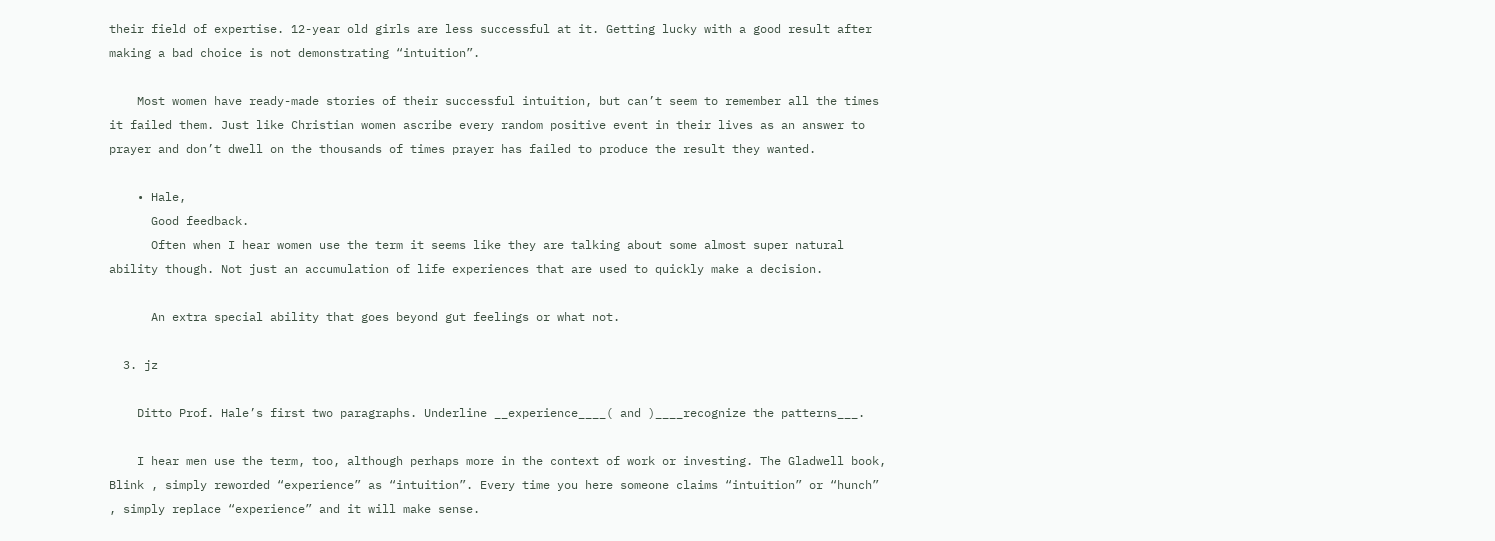their field of expertise. 12-year old girls are less successful at it. Getting lucky with a good result after making a bad choice is not demonstrating “intuition”.

    Most women have ready-made stories of their successful intuition, but can’t seem to remember all the times it failed them. Just like Christian women ascribe every random positive event in their lives as an answer to prayer and don’t dwell on the thousands of times prayer has failed to produce the result they wanted.

    • Hale,
      Good feedback.
      Often when I hear women use the term it seems like they are talking about some almost super natural ability though. Not just an accumulation of life experiences that are used to quickly make a decision.

      An extra special ability that goes beyond gut feelings or what not.

  3. jz

    Ditto Prof. Hale’s first two paragraphs. Underline __experience____( and )____recognize the patterns___.

    I hear men use the term, too, although perhaps more in the context of work or investing. The Gladwell book, Blink , simply reworded “experience” as “intuition”. Every time you here someone claims “intuition” or “hunch” , simply replace “experience” and it will make sense.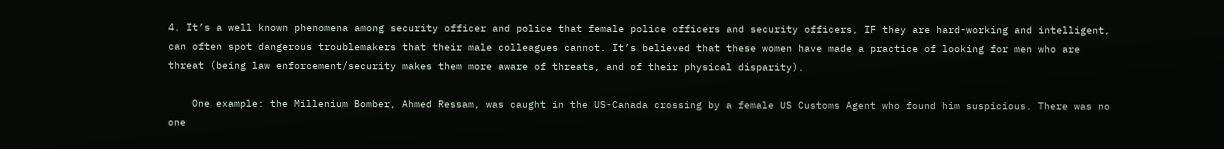4. It’s a well known phenomena among security officer and police that female police officers and security officers, IF they are hard-working and intelligent, can often spot dangerous troublemakers that their male colleagues cannot. It’s believed that these women have made a practice of looking for men who are threat (being law enforcement/security makes them more aware of threats, and of their physical disparity).

    One example: the Millenium Bomber, Ahmed Ressam, was caught in the US-Canada crossing by a female US Customs Agent who found him suspicious. There was no one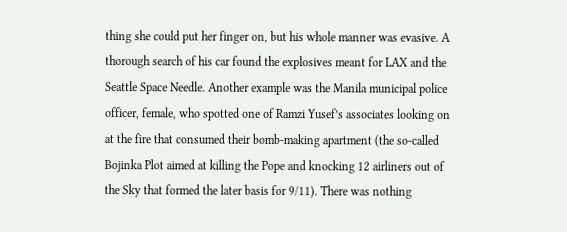thing she could put her finger on, but his whole manner was evasive. A thorough search of his car found the explosives meant for LAX and the Seattle Space Needle. Another example was the Manila municipal police officer, female, who spotted one of Ramzi Yusef’s associates looking on at the fire that consumed their bomb-making apartment (the so-called Bojinka Plot aimed at killing the Pope and knocking 12 airliners out of the Sky that formed the later basis for 9/11). There was nothing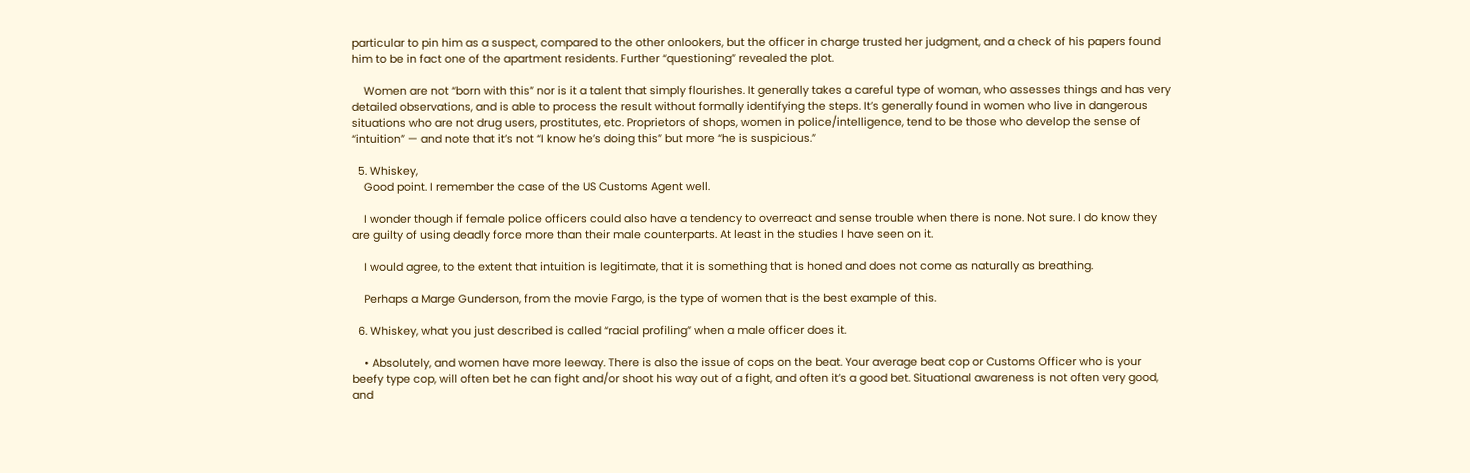particular to pin him as a suspect, compared to the other onlookers, but the officer in charge trusted her judgment, and a check of his papers found him to be in fact one of the apartment residents. Further “questioning” revealed the plot.

    Women are not “born with this” nor is it a talent that simply flourishes. It generally takes a careful type of woman, who assesses things and has very detailed observations, and is able to process the result without formally identifying the steps. It’s generally found in women who live in dangerous situations who are not drug users, prostitutes, etc. Proprietors of shops, women in police/intelligence, tend to be those who develop the sense of “intuition” — and note that it’s not “I know he’s doing this” but more “he is suspicious.”

  5. Whiskey,
    Good point. I remember the case of the US Customs Agent well.

    I wonder though if female police officers could also have a tendency to overreact and sense trouble when there is none. Not sure. I do know they are guilty of using deadly force more than their male counterparts. At least in the studies I have seen on it.

    I would agree, to the extent that intuition is legitimate, that it is something that is honed and does not come as naturally as breathing.

    Perhaps a Marge Gunderson, from the movie Fargo, is the type of women that is the best example of this.

  6. Whiskey, what you just described is called “racial profiling” when a male officer does it.

    • Absolutely, and women have more leeway. There is also the issue of cops on the beat. Your average beat cop or Customs Officer who is your beefy type cop, will often bet he can fight and/or shoot his way out of a fight, and often it’s a good bet. Situational awareness is not often very good, and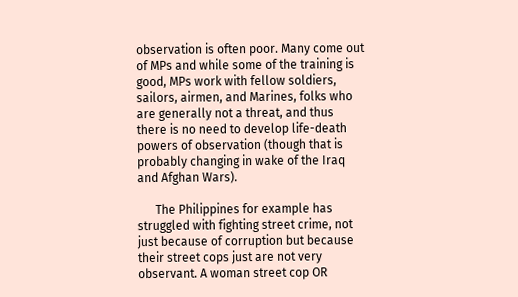observation is often poor. Many come out of MPs and while some of the training is good, MPs work with fellow soldiers, sailors, airmen, and Marines, folks who are generally not a threat, and thus there is no need to develop life-death powers of observation (though that is probably changing in wake of the Iraq and Afghan Wars).

      The Philippines for example has struggled with fighting street crime, not just because of corruption but because their street cops just are not very observant. A woman street cop OR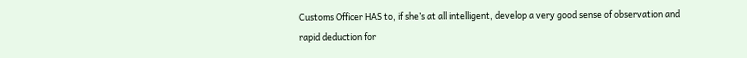Customs Officer HAS to, if she’s at all intelligent, develop a very good sense of observation and rapid deduction for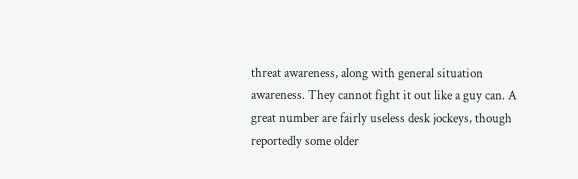threat awareness, along with general situation awareness. They cannot fight it out like a guy can. A great number are fairly useless desk jockeys, though reportedly some older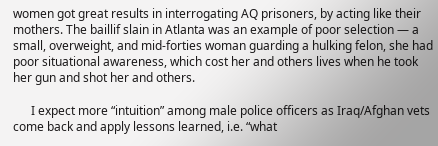women got great results in interrogating AQ prisoners, by acting like their mothers. The baillif slain in Atlanta was an example of poor selection — a small, overweight, and mid-forties woman guarding a hulking felon, she had poor situational awareness, which cost her and others lives when he took her gun and shot her and others.

      I expect more “intuition” among male police officers as Iraq/Afghan vets come back and apply lessons learned, i.e. “what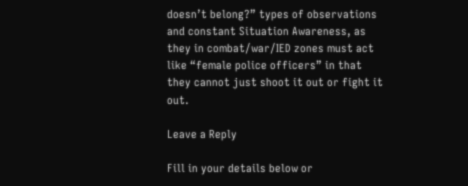doesn’t belong?” types of observations and constant Situation Awareness, as they in combat/war/IED zones must act like “female police officers” in that they cannot just shoot it out or fight it out.

Leave a Reply

Fill in your details below or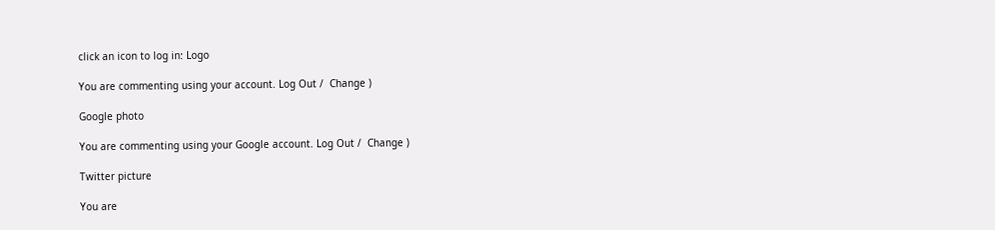click an icon to log in: Logo

You are commenting using your account. Log Out /  Change )

Google photo

You are commenting using your Google account. Log Out /  Change )

Twitter picture

You are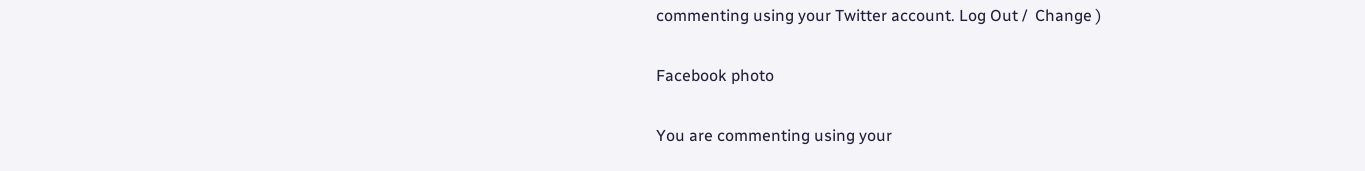commenting using your Twitter account. Log Out /  Change )

Facebook photo

You are commenting using your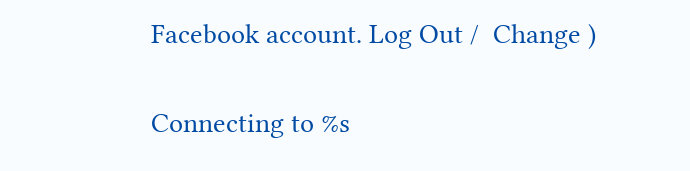Facebook account. Log Out /  Change )

Connecting to %s